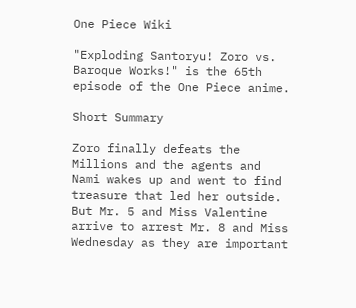One Piece Wiki

"Exploding Santoryu! Zoro vs. Baroque Works!" is the 65th episode of the One Piece anime.

Short Summary

Zoro finally defeats the Millions and the agents and Nami wakes up and went to find treasure that led her outside. But Mr. 5 and Miss Valentine arrive to arrest Mr. 8 and Miss Wednesday as they are important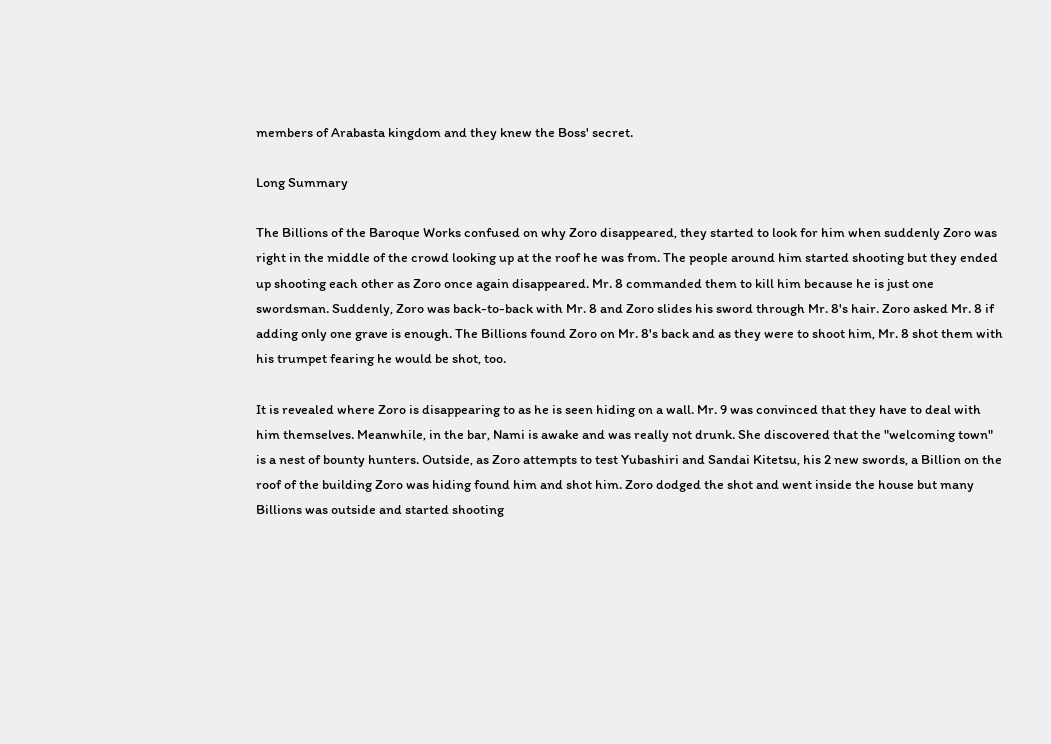members of Arabasta kingdom and they knew the Boss' secret.

Long Summary

The Billions of the Baroque Works confused on why Zoro disappeared, they started to look for him when suddenly Zoro was right in the middle of the crowd looking up at the roof he was from. The people around him started shooting but they ended up shooting each other as Zoro once again disappeared. Mr. 8 commanded them to kill him because he is just one swordsman. Suddenly, Zoro was back-to-back with Mr. 8 and Zoro slides his sword through Mr. 8's hair. Zoro asked Mr. 8 if adding only one grave is enough. The Billions found Zoro on Mr. 8's back and as they were to shoot him, Mr. 8 shot them with his trumpet fearing he would be shot, too.

It is revealed where Zoro is disappearing to as he is seen hiding on a wall. Mr. 9 was convinced that they have to deal with him themselves. Meanwhile, in the bar, Nami is awake and was really not drunk. She discovered that the "welcoming town" is a nest of bounty hunters. Outside, as Zoro attempts to test Yubashiri and Sandai Kitetsu, his 2 new swords, a Billion on the roof of the building Zoro was hiding found him and shot him. Zoro dodged the shot and went inside the house but many Billions was outside and started shooting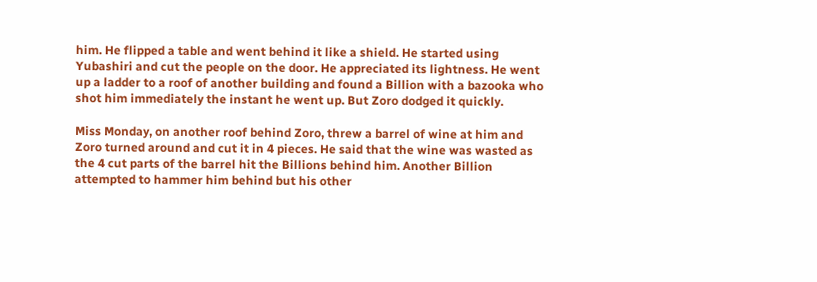him. He flipped a table and went behind it like a shield. He started using Yubashiri and cut the people on the door. He appreciated its lightness. He went up a ladder to a roof of another building and found a Billion with a bazooka who shot him immediately the instant he went up. But Zoro dodged it quickly.

Miss Monday, on another roof behind Zoro, threw a barrel of wine at him and Zoro turned around and cut it in 4 pieces. He said that the wine was wasted as the 4 cut parts of the barrel hit the Billions behind him. Another Billion attempted to hammer him behind but his other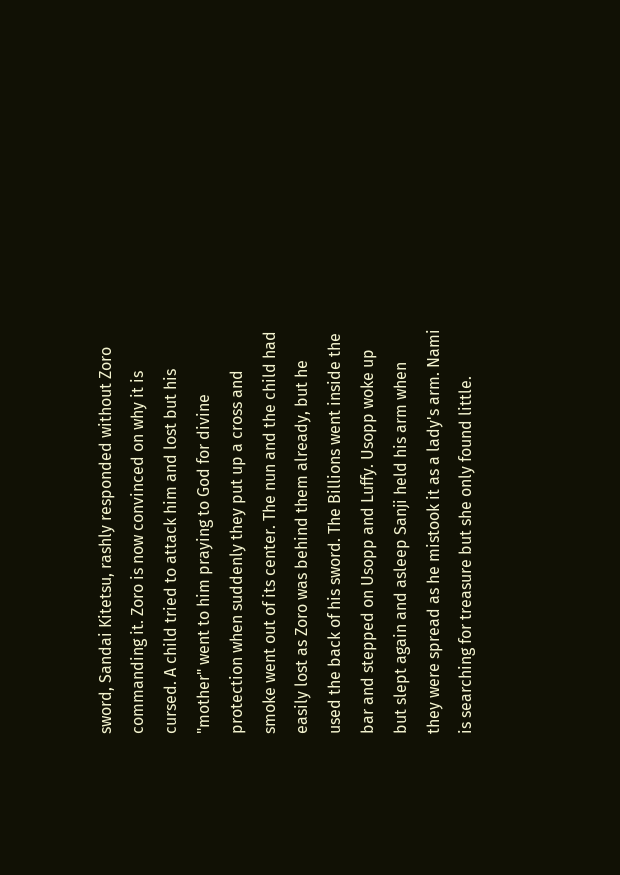sword, Sandai Kitetsu, rashly responded without Zoro commanding it. Zoro is now convinced on why it is cursed. A child tried to attack him and lost but his "mother" went to him praying to God for divine protection when suddenly they put up a cross and smoke went out of its center. The nun and the child had easily lost as Zoro was behind them already, but he used the back of his sword. The Billions went inside the bar and stepped on Usopp and Luffy. Usopp woke up but slept again and asleep Sanji held his arm when they were spread as he mistook it as a lady's arm. Nami is searching for treasure but she only found little.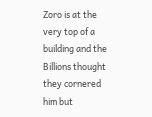Zoro is at the very top of a building and the Billions thought they cornered him but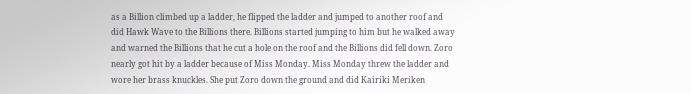as a Billion climbed up a ladder, he flipped the ladder and jumped to another roof and did Hawk Wave to the Billions there. Billions started jumping to him but he walked away and warned the Billions that he cut a hole on the roof and the Billions did fell down. Zoro nearly got hit by a ladder because of Miss Monday. Miss Monday threw the ladder and wore her brass knuckles. She put Zoro down the ground and did Kairiki Meriken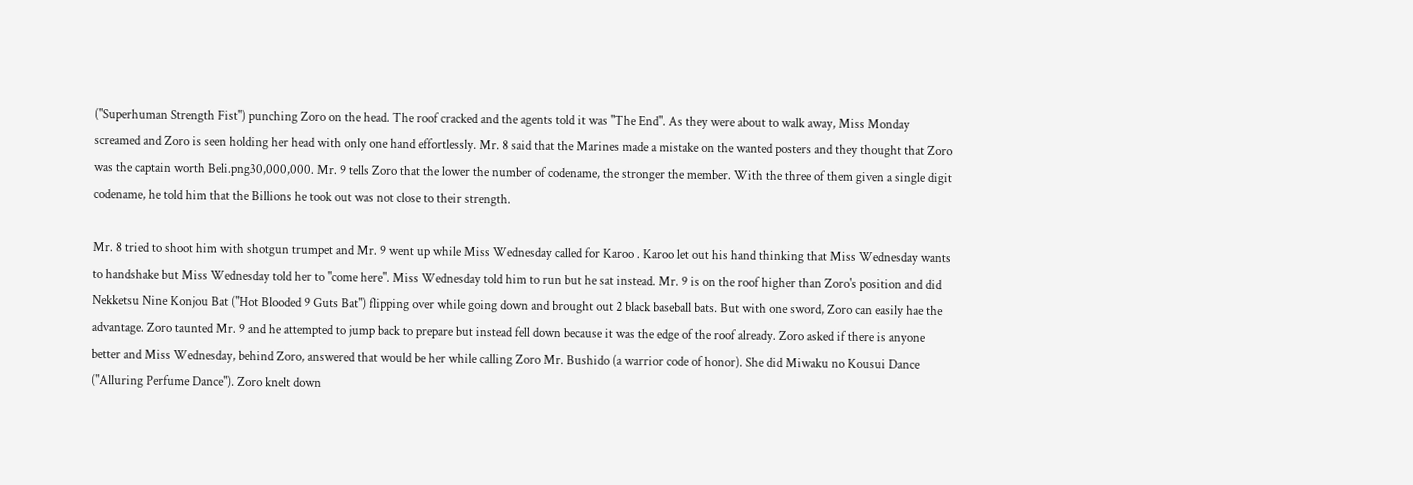("Superhuman Strength Fist") punching Zoro on the head. The roof cracked and the agents told it was "The End". As they were about to walk away, Miss Monday screamed and Zoro is seen holding her head with only one hand effortlessly. Mr. 8 said that the Marines made a mistake on the wanted posters and they thought that Zoro was the captain worth Beli.png30,000,000. Mr. 9 tells Zoro that the lower the number of codename, the stronger the member. With the three of them given a single digit codename, he told him that the Billions he took out was not close to their strength.

Mr. 8 tried to shoot him with shotgun trumpet and Mr. 9 went up while Miss Wednesday called for Karoo . Karoo let out his hand thinking that Miss Wednesday wants to handshake but Miss Wednesday told her to "come here". Miss Wednesday told him to run but he sat instead. Mr. 9 is on the roof higher than Zoro's position and did Nekketsu Nine Konjou Bat ("Hot Blooded 9 Guts Bat") flipping over while going down and brought out 2 black baseball bats. But with one sword, Zoro can easily hae the advantage. Zoro taunted Mr. 9 and he attempted to jump back to prepare but instead fell down because it was the edge of the roof already. Zoro asked if there is anyone better and Miss Wednesday, behind Zoro, answered that would be her while calling Zoro Mr. Bushido (a warrior code of honor). She did Miwaku no Kousui Dance ("Alluring Perfume Dance"). Zoro knelt down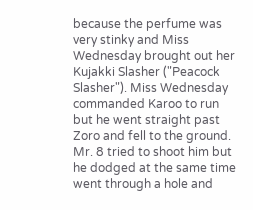because the perfume was very stinky and Miss Wednesday brought out her Kujakki Slasher ("Peacock Slasher"). Miss Wednesday commanded Karoo to run but he went straight past Zoro and fell to the ground. Mr. 8 tried to shoot him but he dodged at the same time went through a hole and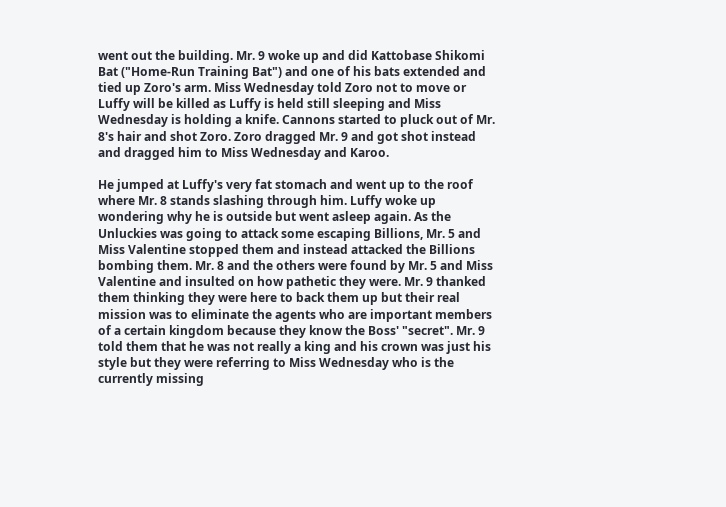went out the building. Mr. 9 woke up and did Kattobase Shikomi Bat ("Home-Run Training Bat") and one of his bats extended and tied up Zoro's arm. Miss Wednesday told Zoro not to move or Luffy will be killed as Luffy is held still sleeping and Miss Wednesday is holding a knife. Cannons started to pluck out of Mr. 8's hair and shot Zoro. Zoro dragged Mr. 9 and got shot instead and dragged him to Miss Wednesday and Karoo.

He jumped at Luffy's very fat stomach and went up to the roof where Mr. 8 stands slashing through him. Luffy woke up wondering why he is outside but went asleep again. As the Unluckies was going to attack some escaping Billions, Mr. 5 and Miss Valentine stopped them and instead attacked the Billions bombing them. Mr. 8 and the others were found by Mr. 5 and Miss Valentine and insulted on how pathetic they were. Mr. 9 thanked them thinking they were here to back them up but their real mission was to eliminate the agents who are important members of a certain kingdom because they know the Boss' "secret". Mr. 9 told them that he was not really a king and his crown was just his style but they were referring to Miss Wednesday who is the currently missing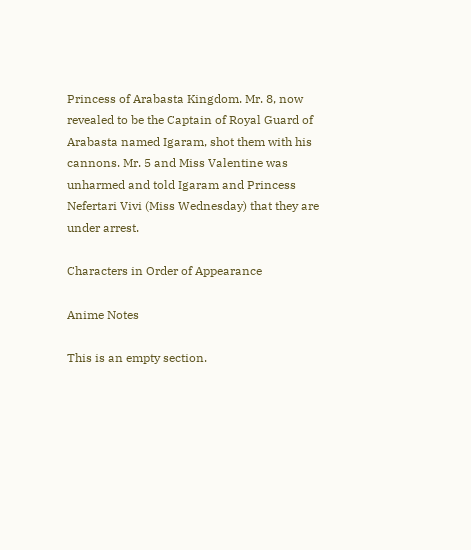Princess of Arabasta Kingdom. Mr. 8, now revealed to be the Captain of Royal Guard of Arabasta named Igaram, shot them with his cannons. Mr. 5 and Miss Valentine was unharmed and told Igaram and Princess Nefertari Vivi (Miss Wednesday) that they are under arrest.

Characters in Order of Appearance

Anime Notes

This is an empty section.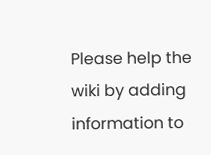Please help the wiki by adding information to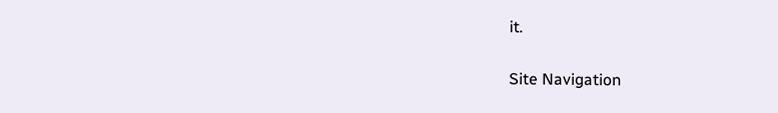it.

Site Navigation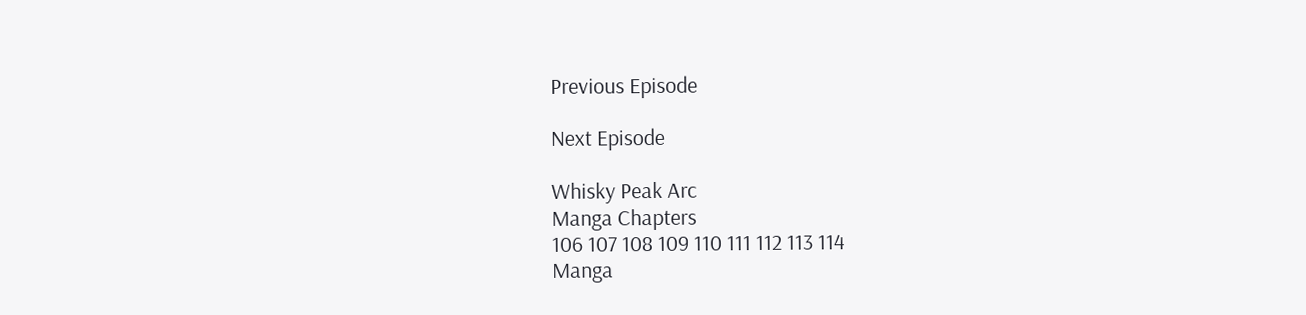Previous Episode

Next Episode

Whisky Peak Arc
Manga Chapters
106 107 108 109 110 111 112 113 114
Manga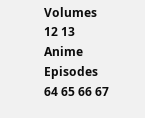Volumes
12 13
Anime Episodes
64 65 66 67